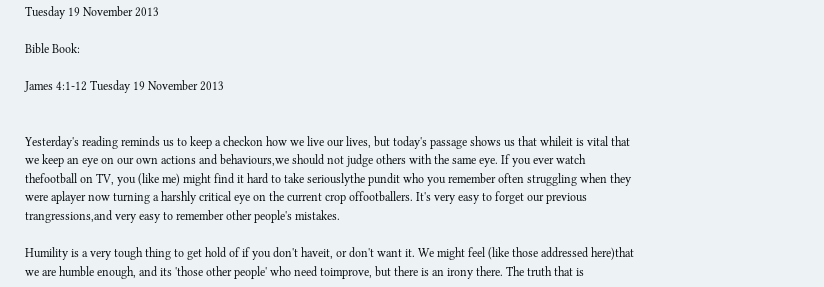Tuesday 19 November 2013

Bible Book:

James 4:1-12 Tuesday 19 November 2013


Yesterday's reading reminds us to keep a checkon how we live our lives, but today's passage shows us that whileit is vital that we keep an eye on our own actions and behaviours,we should not judge others with the same eye. If you ever watch thefootball on TV, you (like me) might find it hard to take seriouslythe pundit who you remember often struggling when they were aplayer now turning a harshly critical eye on the current crop offootballers. It's very easy to forget our previous trangressions,and very easy to remember other people's mistakes.

Humility is a very tough thing to get hold of if you don't haveit, or don't want it. We might feel (like those addressed here)that we are humble enough, and its 'those other people' who need toimprove, but there is an irony there. The truth that is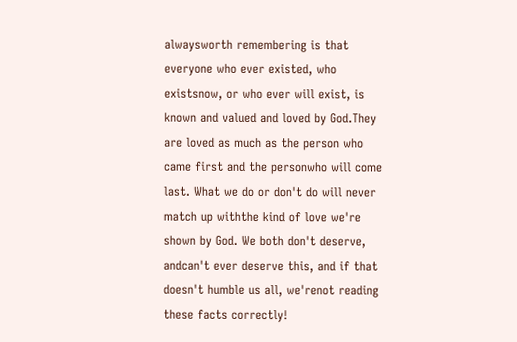alwaysworth remembering is that everyone who ever existed, who existsnow, or who ever will exist, is known and valued and loved by God.They are loved as much as the person who came first and the personwho will come last. What we do or don't do will never match up withthe kind of love we're shown by God. We both don't deserve, andcan't ever deserve this, and if that doesn't humble us all, we'renot reading these facts correctly!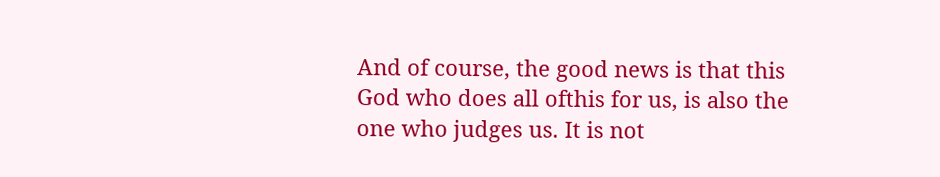And of course, the good news is that this God who does all ofthis for us, is also the one who judges us. It is not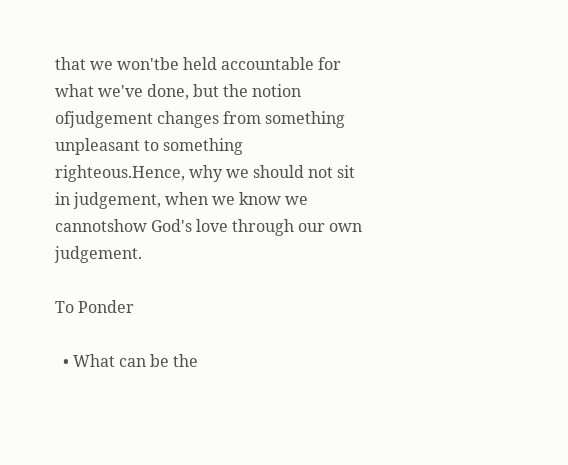that we won'tbe held accountable for what we've done, but the notion ofjudgement changes from something unpleasant to something righteous.Hence, why we should not sit in judgement, when we know we cannotshow God's love through our own judgement.

To Ponder

  • What can be the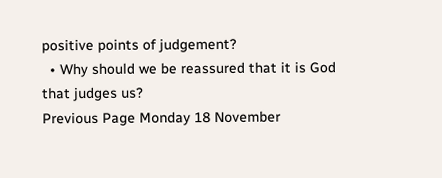positive points of judgement?
  • Why should we be reassured that it is God that judges us?
Previous Page Monday 18 November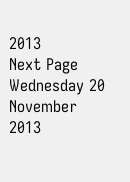2013
Next Page Wednesday 20 November 2013